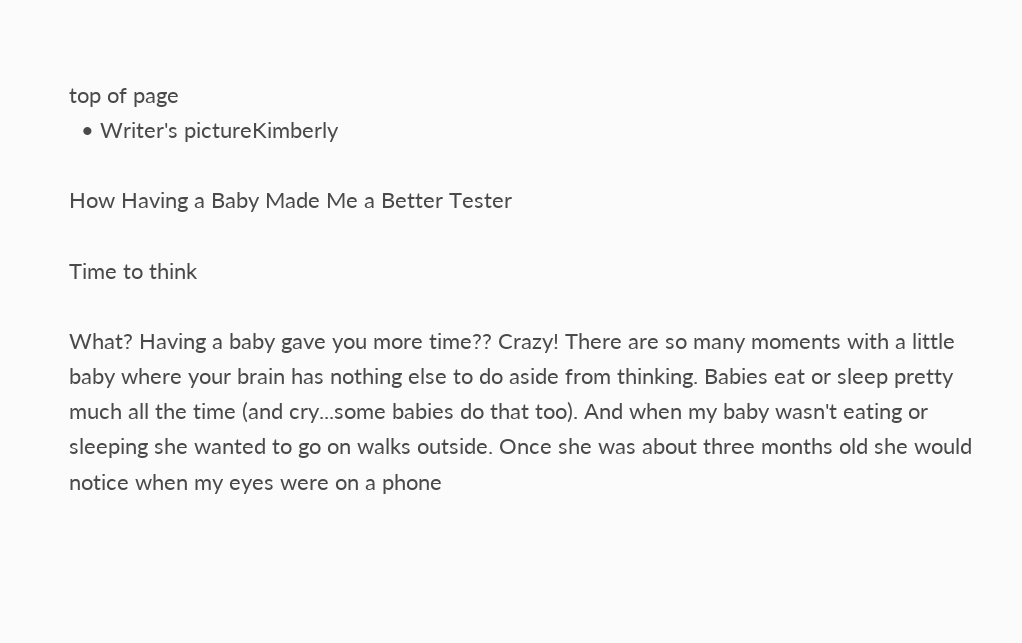top of page
  • Writer's pictureKimberly

How Having a Baby Made Me a Better Tester

Time to think

What? Having a baby gave you more time?? Crazy! There are so many moments with a little baby where your brain has nothing else to do aside from thinking. Babies eat or sleep pretty much all the time (and cry...some babies do that too). And when my baby wasn't eating or sleeping she wanted to go on walks outside. Once she was about three months old she would notice when my eyes were on a phone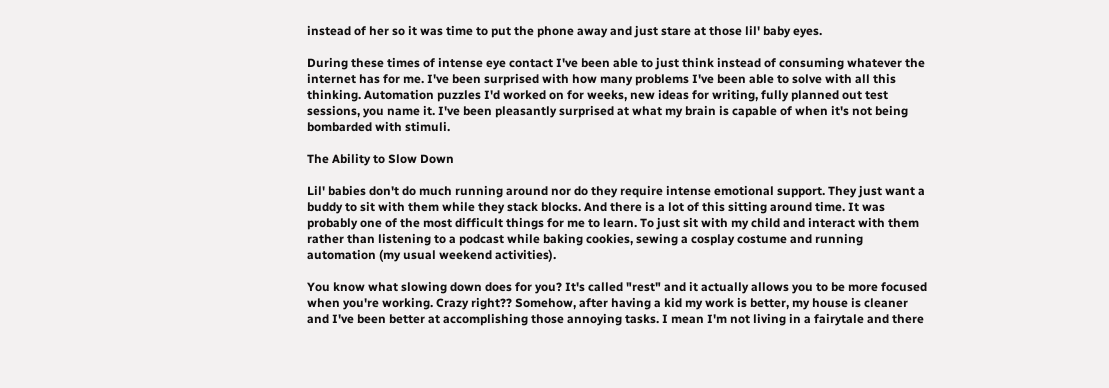instead of her so it was time to put the phone away and just stare at those lil' baby eyes.

During these times of intense eye contact I've been able to just think instead of consuming whatever the internet has for me. I've been surprised with how many problems I've been able to solve with all this thinking. Automation puzzles I'd worked on for weeks, new ideas for writing, fully planned out test sessions, you name it. I've been pleasantly surprised at what my brain is capable of when it's not being bombarded with stimuli.

The Ability to Slow Down

Lil' babies don't do much running around nor do they require intense emotional support. They just want a buddy to sit with them while they stack blocks. And there is a lot of this sitting around time. It was probably one of the most difficult things for me to learn. To just sit with my child and interact with them rather than listening to a podcast while baking cookies, sewing a cosplay costume and running automation (my usual weekend activities).

You know what slowing down does for you? It's called "rest" and it actually allows you to be more focused when you're working. Crazy right?? Somehow, after having a kid my work is better, my house is cleaner and I've been better at accomplishing those annoying tasks. I mean I'm not living in a fairytale and there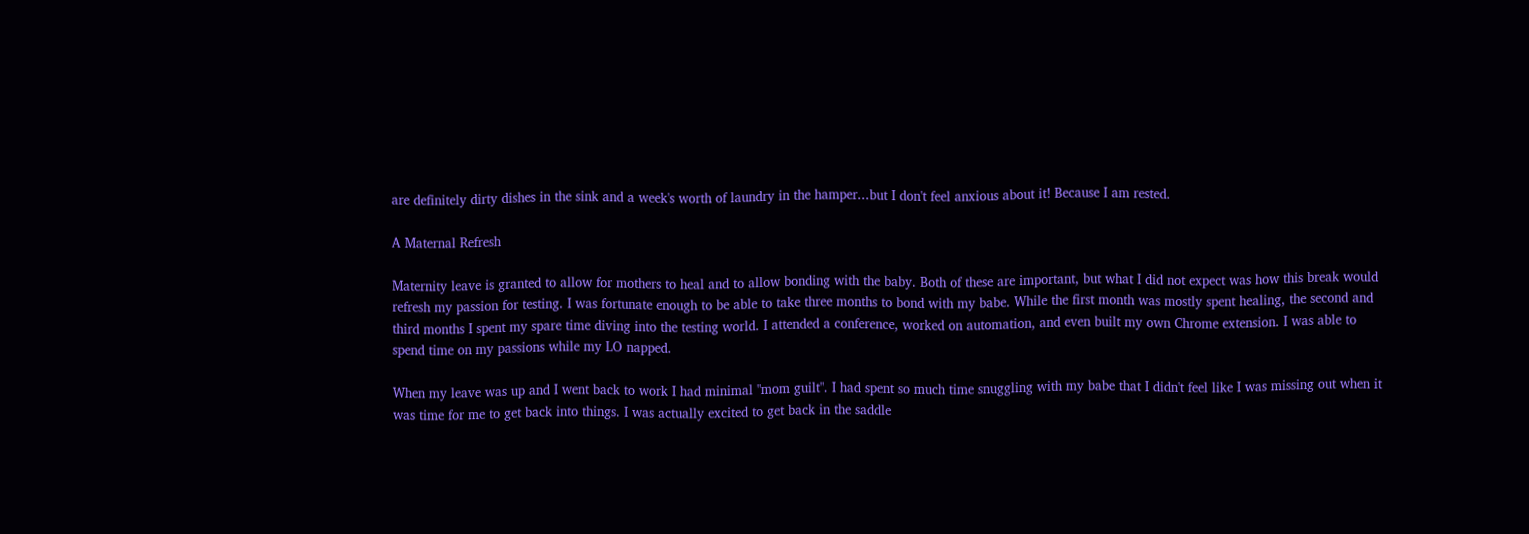are definitely dirty dishes in the sink and a week's worth of laundry in the hamper...but I don't feel anxious about it! Because I am rested.

A Maternal Refresh

Maternity leave is granted to allow for mothers to heal and to allow bonding with the baby. Both of these are important, but what I did not expect was how this break would refresh my passion for testing. I was fortunate enough to be able to take three months to bond with my babe. While the first month was mostly spent healing, the second and third months I spent my spare time diving into the testing world. I attended a conference, worked on automation, and even built my own Chrome extension. I was able to spend time on my passions while my LO napped.

When my leave was up and I went back to work I had minimal "mom guilt". I had spent so much time snuggling with my babe that I didn't feel like I was missing out when it was time for me to get back into things. I was actually excited to get back in the saddle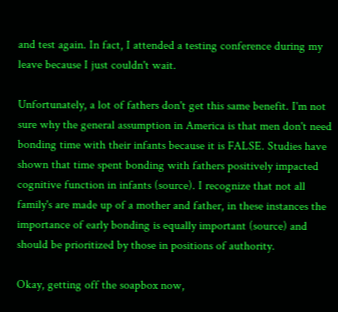and test again. In fact, I attended a testing conference during my leave because I just couldn't wait.

Unfortunately, a lot of fathers don't get this same benefit. I'm not sure why the general assumption in America is that men don't need bonding time with their infants because it is FALSE. Studies have shown that time spent bonding with fathers positively impacted cognitive function in infants (source). I recognize that not all family's are made up of a mother and father, in these instances the importance of early bonding is equally important (source) and should be prioritized by those in positions of authority.

Okay, getting off the soapbox now,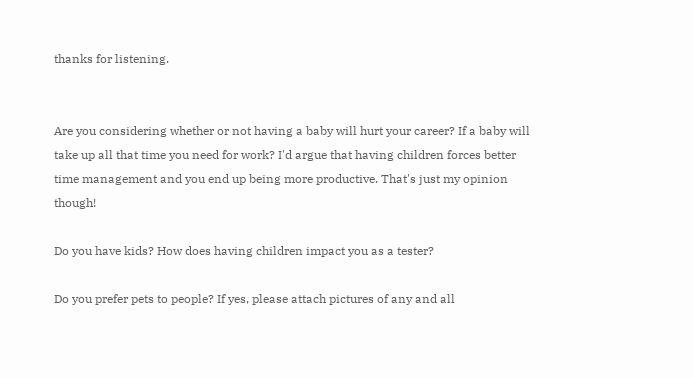thanks for listening.


Are you considering whether or not having a baby will hurt your career? If a baby will take up all that time you need for work? I'd argue that having children forces better time management and you end up being more productive. That's just my opinion though!

Do you have kids? How does having children impact you as a tester?

Do you prefer pets to people? If yes, please attach pictures of any and all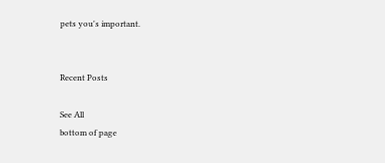pets you's important.


Recent Posts

See All
bottom of page